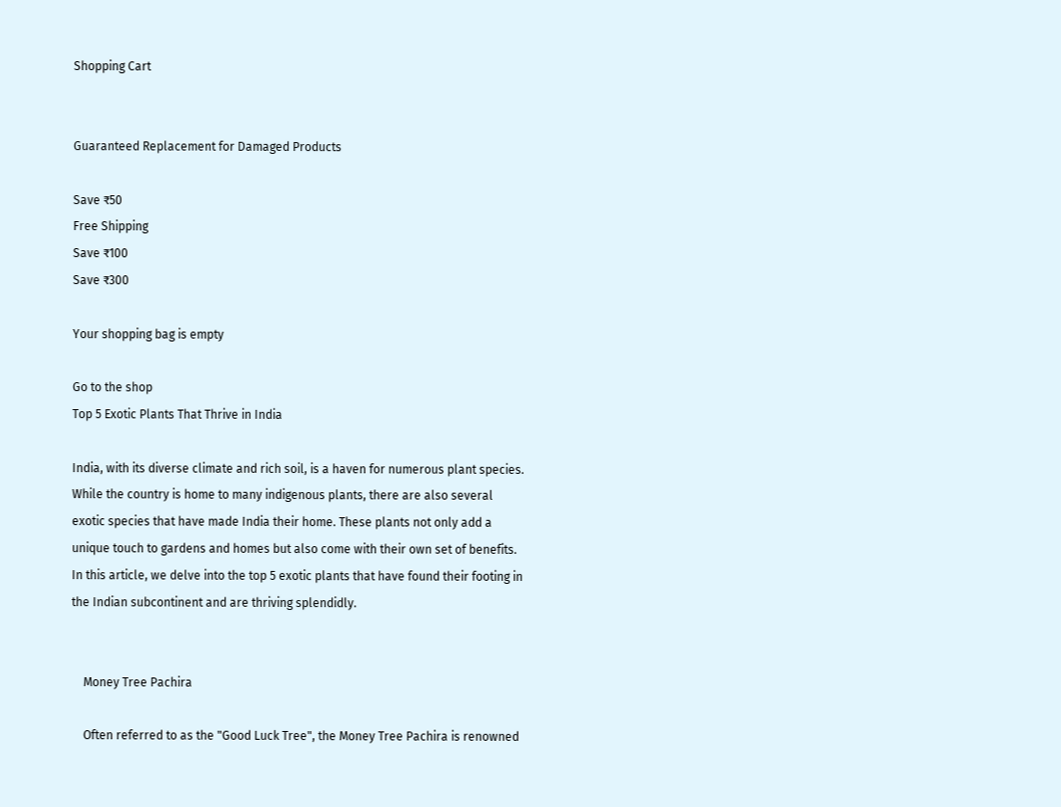Shopping Cart


Guaranteed Replacement for Damaged Products

Save ₹50
Free Shipping
Save ₹100
Save ₹300

Your shopping bag is empty

Go to the shop
Top 5 Exotic Plants That Thrive in India

India, with its diverse climate and rich soil, is a haven for numerous plant species. While the country is home to many indigenous plants, there are also several exotic species that have made India their home. These plants not only add a unique touch to gardens and homes but also come with their own set of benefits. In this article, we delve into the top 5 exotic plants that have found their footing in the Indian subcontinent and are thriving splendidly.


    Money Tree Pachira

    Often referred to as the "Good Luck Tree", the Money Tree Pachira is renowned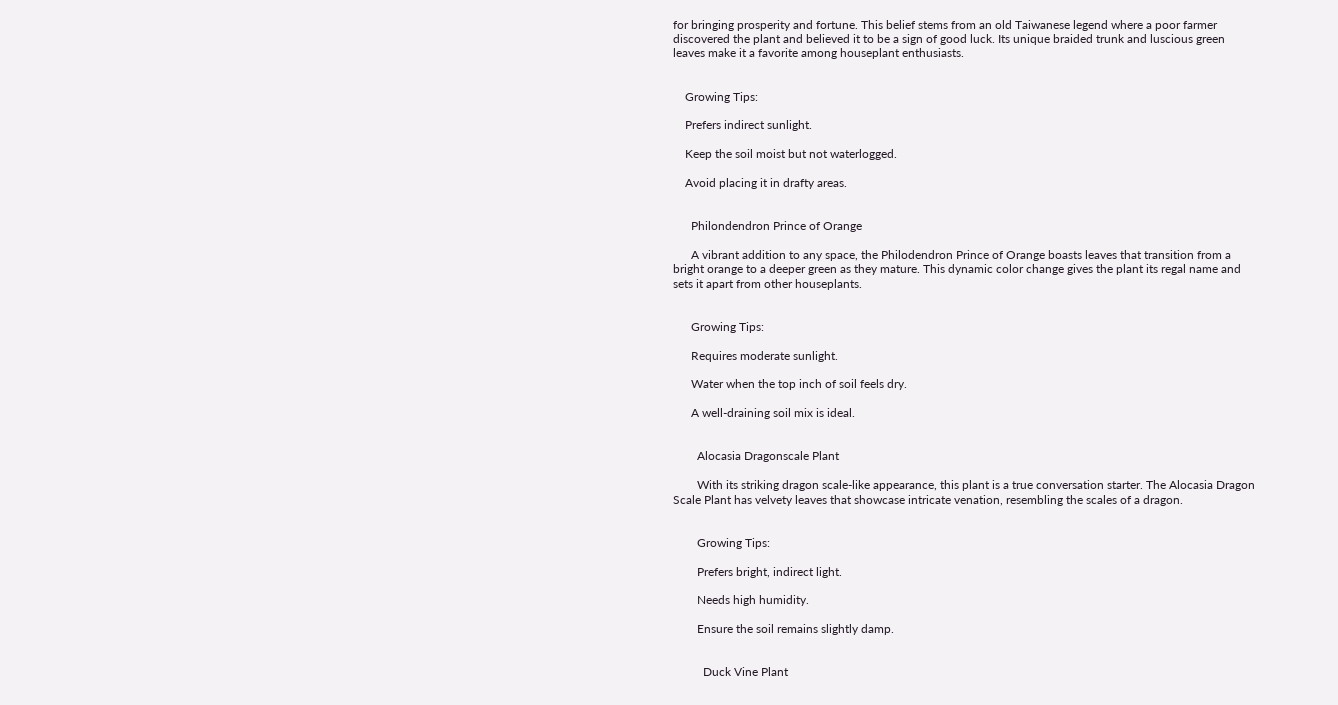for bringing prosperity and fortune. This belief stems from an old Taiwanese legend where a poor farmer discovered the plant and believed it to be a sign of good luck. Its unique braided trunk and luscious green leaves make it a favorite among houseplant enthusiasts.


    Growing Tips:

    Prefers indirect sunlight.

    Keep the soil moist but not waterlogged.

    Avoid placing it in drafty areas.


      Philondendron Prince of Orange

      A vibrant addition to any space, the Philodendron Prince of Orange boasts leaves that transition from a bright orange to a deeper green as they mature. This dynamic color change gives the plant its regal name and sets it apart from other houseplants.


      Growing Tips:

      Requires moderate sunlight.

      Water when the top inch of soil feels dry.

      A well-draining soil mix is ideal.


        Alocasia Dragonscale Plant

        With its striking dragon scale-like appearance, this plant is a true conversation starter. The Alocasia Dragon Scale Plant has velvety leaves that showcase intricate venation, resembling the scales of a dragon.


        Growing Tips:

        Prefers bright, indirect light.

        Needs high humidity.

        Ensure the soil remains slightly damp.


          Duck Vine Plant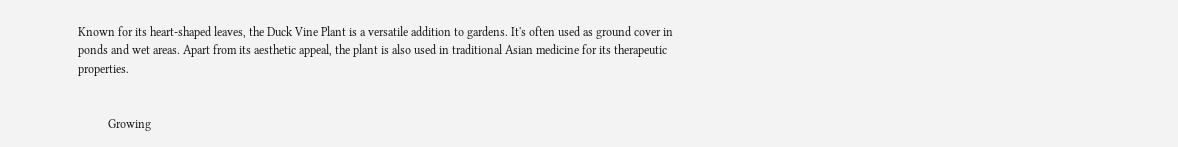Known for its heart-shaped leaves, the Duck Vine Plant is a versatile addition to gardens. It's often used as ground cover in ponds and wet areas. Apart from its aesthetic appeal, the plant is also used in traditional Asian medicine for its therapeutic properties.


          Growing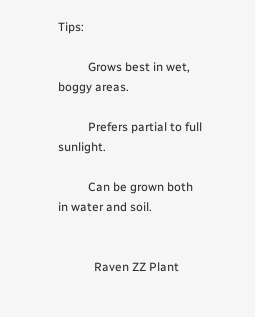Tips:

          Grows best in wet, boggy areas.

          Prefers partial to full sunlight.

          Can be grown both in water and soil.


            Raven ZZ Plant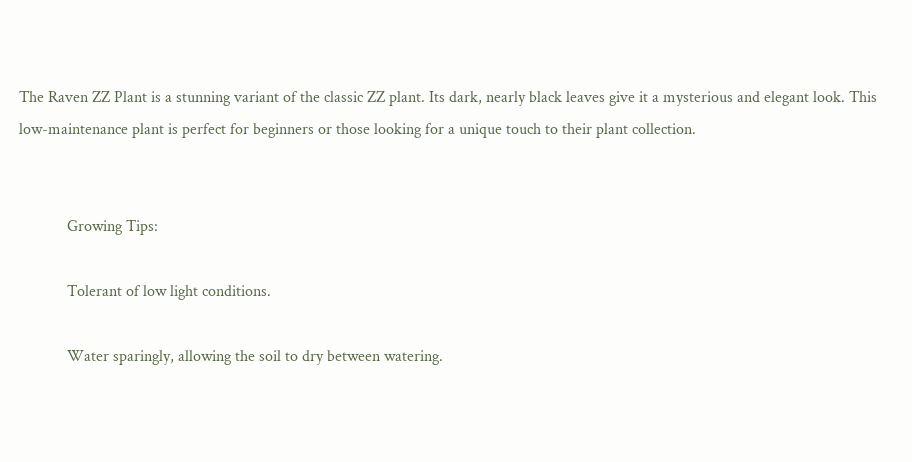The Raven ZZ Plant is a stunning variant of the classic ZZ plant. Its dark, nearly black leaves give it a mysterious and elegant look. This low-maintenance plant is perfect for beginners or those looking for a unique touch to their plant collection.


            Growing Tips:

            Tolerant of low light conditions.

            Water sparingly, allowing the soil to dry between watering.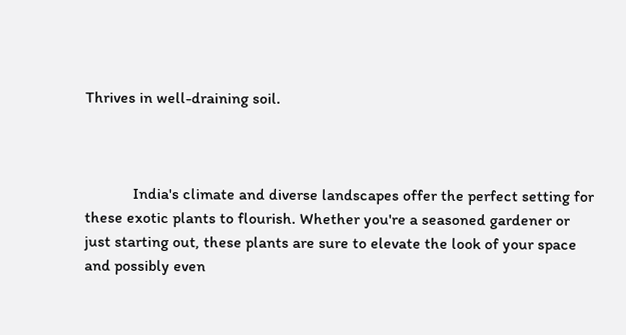Thrives in well-draining soil.



            India's climate and diverse landscapes offer the perfect setting for these exotic plants to flourish. Whether you're a seasoned gardener or just starting out, these plants are sure to elevate the look of your space and possibly even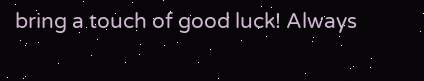bring a touch of good luck! Always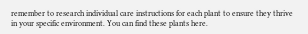remember to research individual care instructions for each plant to ensure they thrive in your specific environment. You can find these plants here.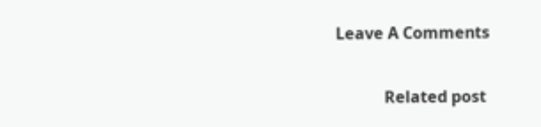Leave A Comments

            Related post